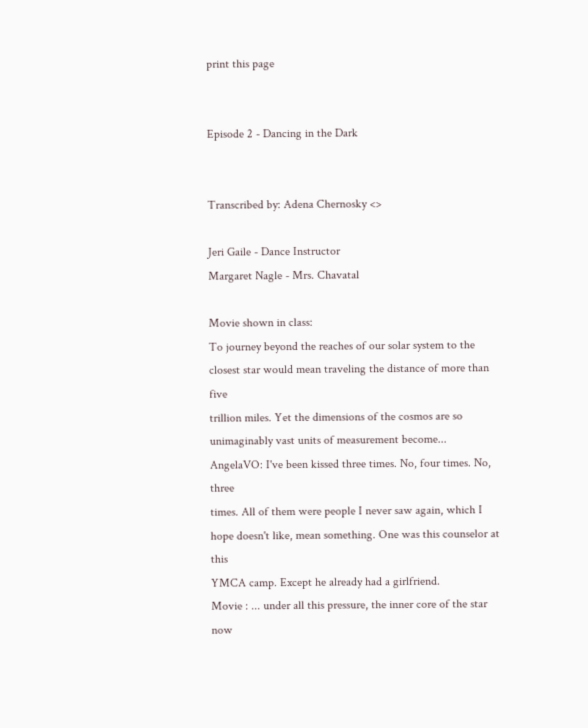print this page


Episode 2 - Dancing in the Dark


Transcribed by: Adena Chernosky <>

Jeri Gaile - Dance Instructor
Margaret Nagle - Mrs. Chavatal

Movie shown in class:
To journey beyond the reaches of our solar system to the
closest star would mean traveling the distance of more than five
trillion miles. Yet the dimensions of the cosmos are so
unimaginably vast units of measurement become...
AngelaVO: I've been kissed three times. No, four times. No, three
times. All of them were people I never saw again, which I
hope doesn't like, mean something. One was this counselor at this
YMCA camp. Except he already had a girlfriend.
Movie : ... under all this pressure, the inner core of the star now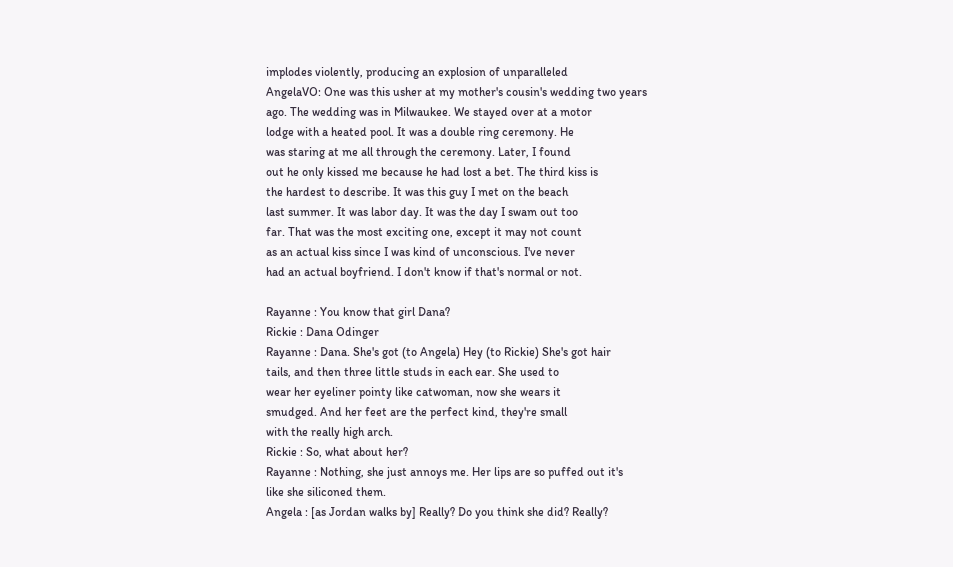implodes violently, producing an explosion of unparalleled
AngelaVO: One was this usher at my mother's cousin's wedding two years
ago. The wedding was in Milwaukee. We stayed over at a motor
lodge with a heated pool. It was a double ring ceremony. He
was staring at me all through the ceremony. Later, I found
out he only kissed me because he had lost a bet. The third kiss is
the hardest to describe. It was this guy I met on the beach
last summer. It was labor day. It was the day I swam out too
far. That was the most exciting one, except it may not count
as an actual kiss since I was kind of unconscious. I've never
had an actual boyfriend. I don't know if that's normal or not.

Rayanne : You know that girl Dana?
Rickie : Dana Odinger
Rayanne : Dana. She's got (to Angela) Hey (to Rickie) She's got hair
tails, and then three little studs in each ear. She used to
wear her eyeliner pointy like catwoman, now she wears it
smudged. And her feet are the perfect kind, they're small
with the really high arch.
Rickie : So, what about her?
Rayanne : Nothing, she just annoys me. Her lips are so puffed out it's
like she siliconed them.
Angela : [as Jordan walks by] Really? Do you think she did? Really?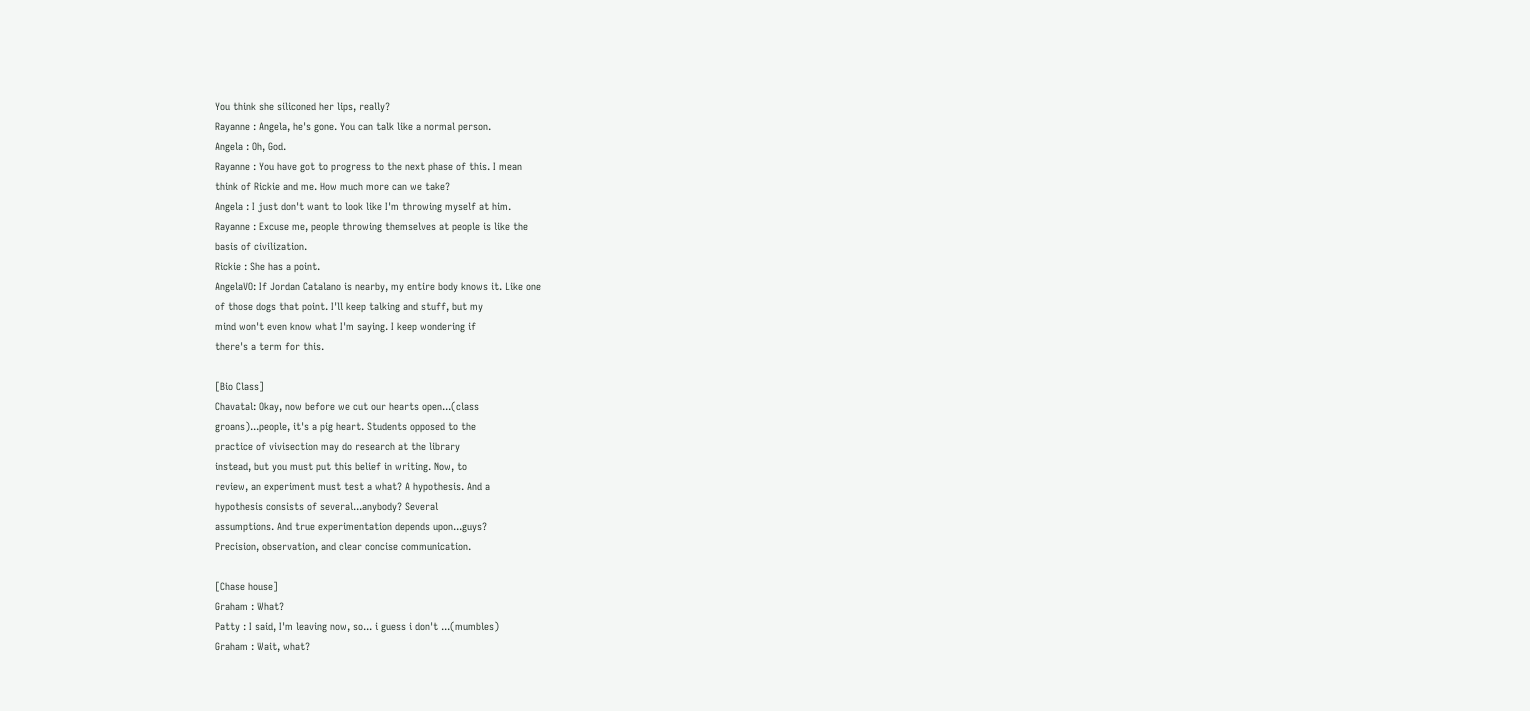You think she siliconed her lips, really?
Rayanne : Angela, he's gone. You can talk like a normal person.
Angela : Oh, God.
Rayanne : You have got to progress to the next phase of this. I mean
think of Rickie and me. How much more can we take?
Angela : I just don't want to look like I'm throwing myself at him.
Rayanne : Excuse me, people throwing themselves at people is like the
basis of civilization.
Rickie : She has a point.
AngelaVO: If Jordan Catalano is nearby, my entire body knows it. Like one
of those dogs that point. I'll keep talking and stuff, but my
mind won't even know what I'm saying. I keep wondering if
there's a term for this.

[Bio Class]
Chavatal: Okay, now before we cut our hearts open...(class
groans)...people, it's a pig heart. Students opposed to the
practice of vivisection may do research at the library
instead, but you must put this belief in writing. Now, to
review, an experiment must test a what? A hypothesis. And a
hypothesis consists of several...anybody? Several
assumptions. And true experimentation depends upon...guys?
Precision, observation, and clear concise communication.

[Chase house]
Graham : What?
Patty : I said, I'm leaving now, so... i guess i don't ...(mumbles)
Graham : Wait, what?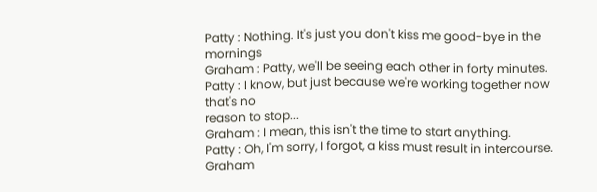Patty : Nothing. It's just you don't kiss me good-bye in the mornings
Graham : Patty, we'll be seeing each other in forty minutes.
Patty : I know, but just because we're working together now that's no
reason to stop...
Graham : I mean, this isn't the time to start anything.
Patty : Oh, I'm sorry, I forgot, a kiss must result in intercourse.
Graham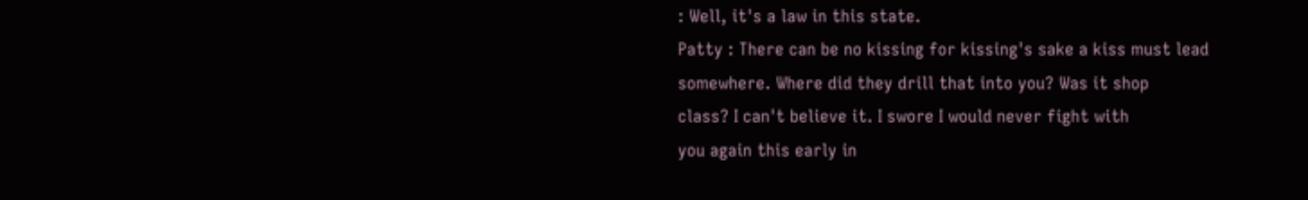: Well, it's a law in this state.
Patty : There can be no kissing for kissing's sake a kiss must lead
somewhere. Where did they drill that into you? Was it shop
class? I can't believe it. I swore I would never fight with
you again this early in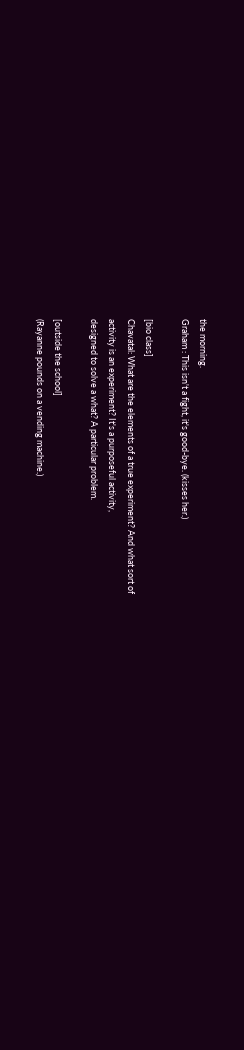the morning.
Graham : This isn't a fight, it's good-bye. (kisses her.)

[bio class]
Chavatal: What are the elements of a true experiment? And what sort of
activity is an experiment? It's a purposeful activity,
designed to solve a what? A particular problem.

[outside the school]
(Rayanne pounds on a vending machine.)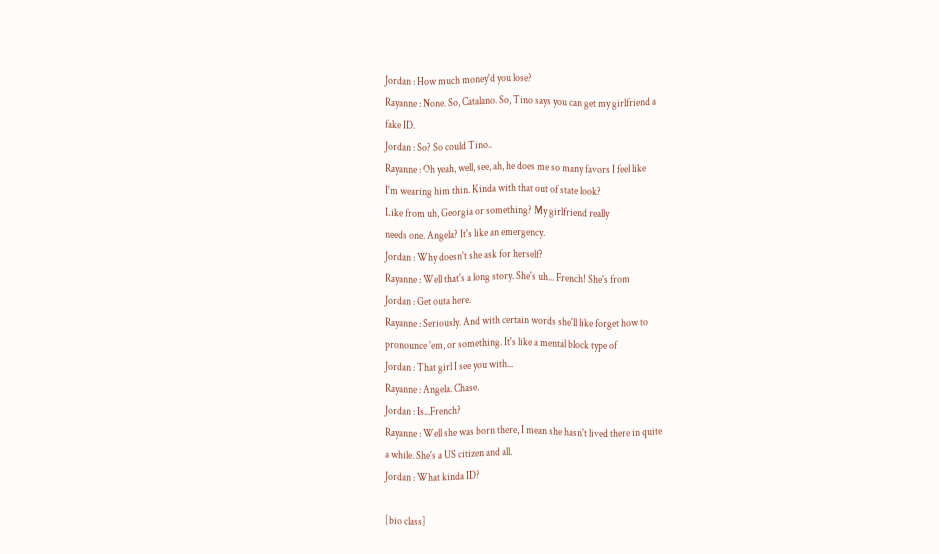Jordan : How much money'd you lose?
Rayanne : None. So, Catalano. So, Tino says you can get my girlfriend a
fake ID.
Jordan : So? So could Tino..
Rayanne : Oh yeah, well, see, ah, he does me so many favors I feel like
I'm wearing him thin. Kinda with that out of state look?
Like from uh, Georgia or something? My girlfriend really
needs one. Angela? It's like an emergency.
Jordan : Why doesn't she ask for herself?
Rayanne : Well that's a long story. She's uh... French! She's from
Jordan : Get outa here.
Rayanne : Seriously. And with certain words she'll like forget how to
pronounce 'em, or something. It's like a mental block type of
Jordan : That girl I see you with...
Rayanne : Angela. Chase.
Jordan : Is...French?
Rayanne : Well she was born there, I mean she hasn't lived there in quite
a while. She's a US citizen and all.
Jordan : What kinda ID?

[bio class]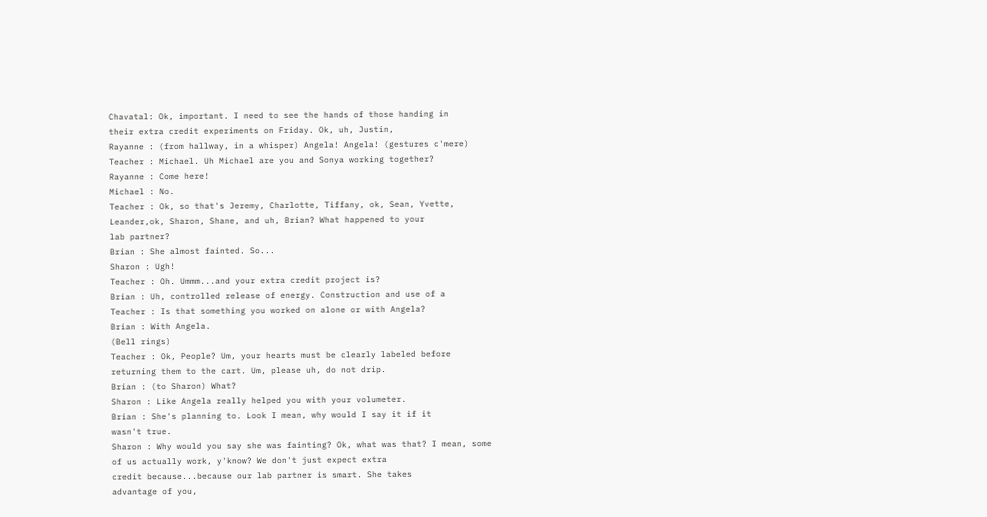Chavatal: Ok, important. I need to see the hands of those handing in
their extra credit experiments on Friday. Ok, uh, Justin,
Rayanne : (from hallway, in a whisper) Angela! Angela! (gestures c'mere)
Teacher : Michael. Uh Michael are you and Sonya working together?
Rayanne : Come here!
Michael : No.
Teacher : Ok, so that's Jeremy, Charlotte, Tiffany, ok, Sean, Yvette,
Leander,ok, Sharon, Shane, and uh, Brian? What happened to your
lab partner?
Brian : She almost fainted. So...
Sharon : Ugh!
Teacher : Oh. Ummm...and your extra credit project is?
Brian : Uh, controlled release of energy. Construction and use of a
Teacher : Is that something you worked on alone or with Angela?
Brian : With Angela.
(Bell rings)
Teacher : Ok, People? Um, your hearts must be clearly labeled before
returning them to the cart. Um, please uh, do not drip.
Brian : (to Sharon) What?
Sharon : Like Angela really helped you with your volumeter.
Brian : She's planning to. Look I mean, why would I say it if it
wasn't true.
Sharon : Why would you say she was fainting? Ok, what was that? I mean, some
of us actually work, y'know? We don't just expect extra
credit because...because our lab partner is smart. She takes
advantage of you,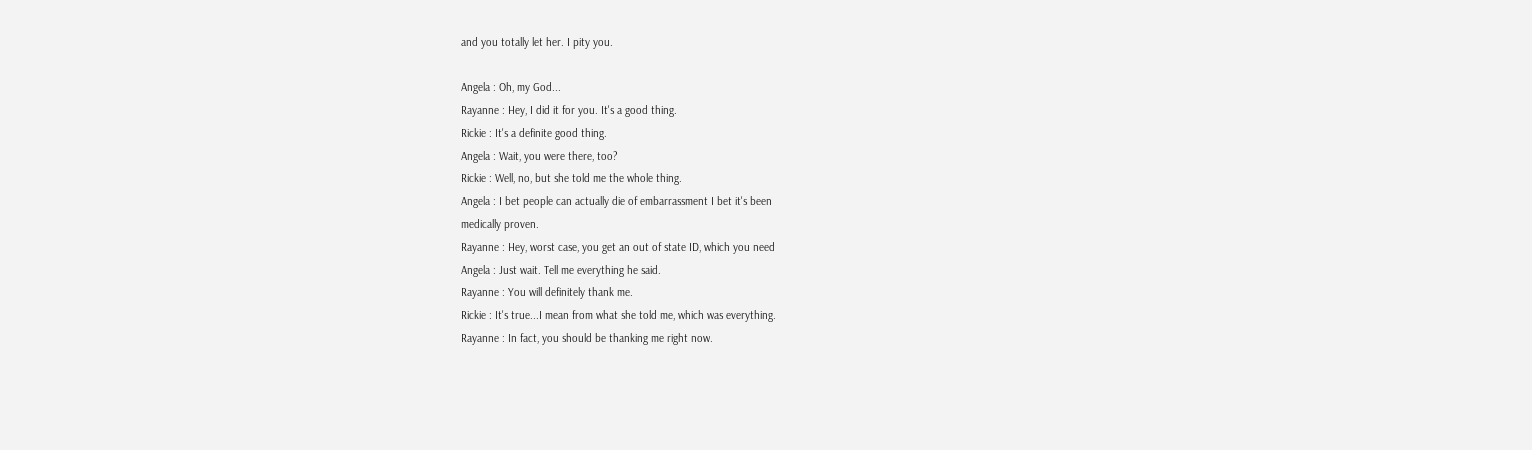and you totally let her. I pity you.

Angela : Oh, my God...
Rayanne : Hey, I did it for you. It's a good thing.
Rickie : It's a definite good thing.
Angela : Wait, you were there, too?
Rickie : Well, no, but she told me the whole thing.
Angela : I bet people can actually die of embarrassment I bet it's been
medically proven.
Rayanne : Hey, worst case, you get an out of state ID, which you need
Angela : Just wait. Tell me everything he said.
Rayanne : You will definitely thank me.
Rickie : It's true...I mean from what she told me, which was everything.
Rayanne : In fact, you should be thanking me right now.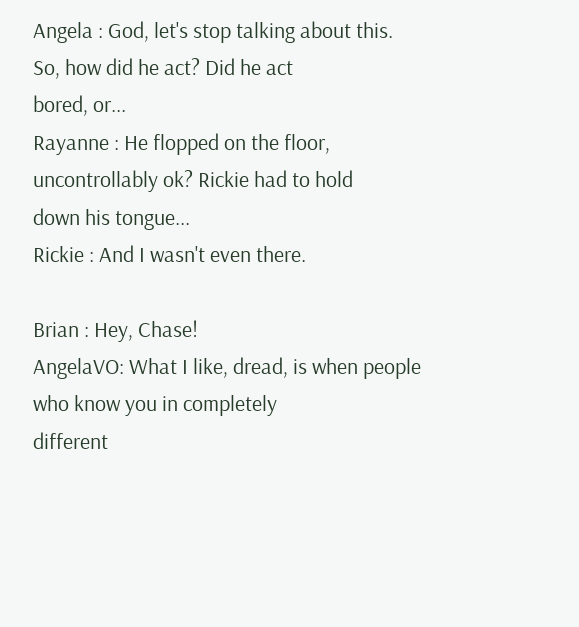Angela : God, let's stop talking about this. So, how did he act? Did he act
bored, or...
Rayanne : He flopped on the floor, uncontrollably ok? Rickie had to hold
down his tongue...
Rickie : And I wasn't even there.

Brian : Hey, Chase!
AngelaVO: What I like, dread, is when people who know you in completely
different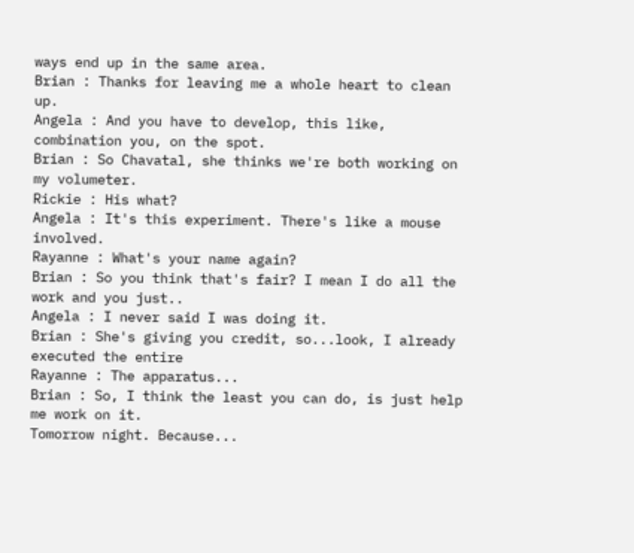ways end up in the same area.
Brian : Thanks for leaving me a whole heart to clean up.
Angela : And you have to develop, this like, combination you, on the spot.
Brian : So Chavatal, she thinks we're both working on my volumeter.
Rickie : His what?
Angela : It's this experiment. There's like a mouse involved.
Rayanne : What's your name again?
Brian : So you think that's fair? I mean I do all the work and you just..
Angela : I never said I was doing it.
Brian : She's giving you credit, so...look, I already executed the entire
Rayanne : The apparatus...
Brian : So, I think the least you can do, is just help me work on it.
Tomorrow night. Because...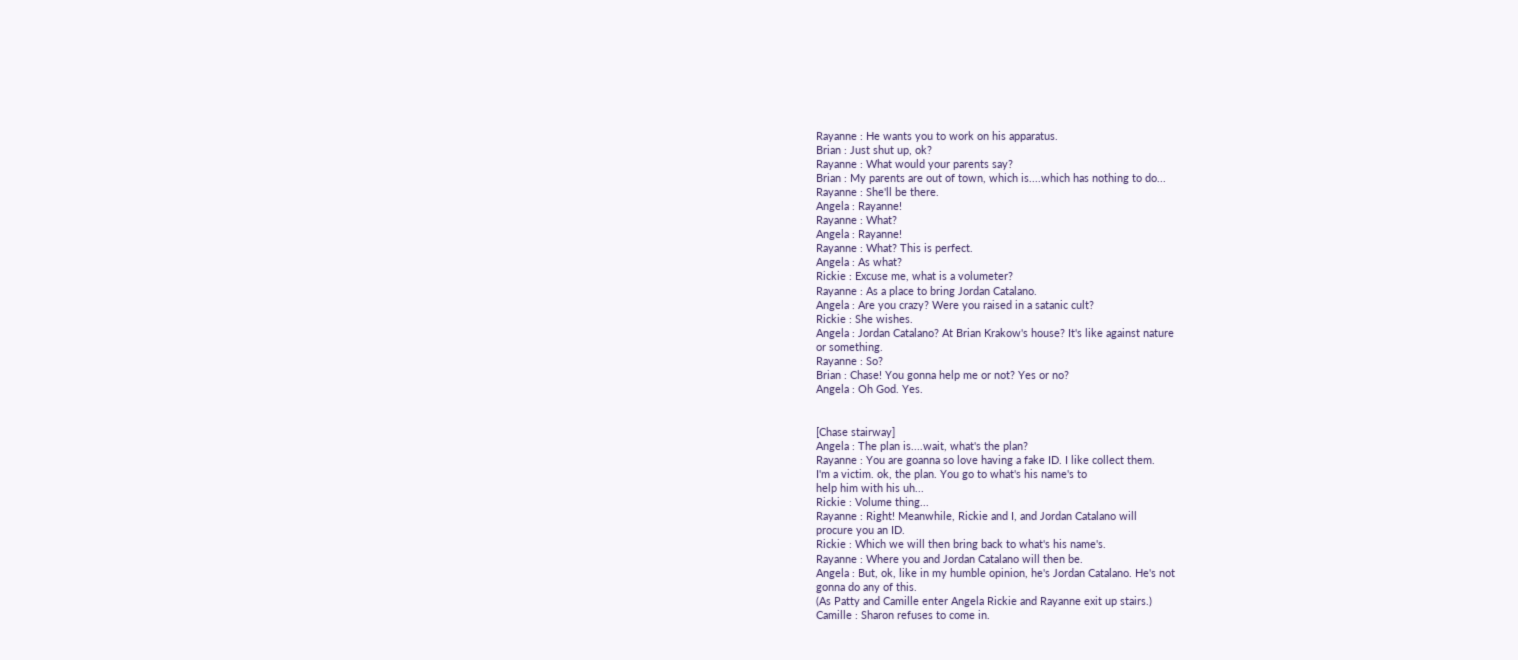Rayanne : He wants you to work on his apparatus.
Brian : Just shut up, ok?
Rayanne : What would your parents say?
Brian : My parents are out of town, which is....which has nothing to do...
Rayanne : She'll be there.
Angela : Rayanne!
Rayanne : What?
Angela : Rayanne!
Rayanne : What? This is perfect.
Angela : As what?
Rickie : Excuse me, what is a volumeter?
Rayanne : As a place to bring Jordan Catalano.
Angela : Are you crazy? Were you raised in a satanic cult?
Rickie : She wishes.
Angela : Jordan Catalano? At Brian Krakow's house? It's like against nature
or something.
Rayanne : So?
Brian : Chase! You gonna help me or not? Yes or no?
Angela : Oh God. Yes.


[Chase stairway]
Angela : The plan is....wait, what's the plan?
Rayanne : You are goanna so love having a fake ID. I like collect them.
I'm a victim. ok, the plan. You go to what's his name's to
help him with his uh...
Rickie : Volume thing...
Rayanne : Right! Meanwhile, Rickie and I, and Jordan Catalano will
procure you an ID.
Rickie : Which we will then bring back to what's his name's.
Rayanne : Where you and Jordan Catalano will then be.
Angela : But, ok, like in my humble opinion, he's Jordan Catalano. He's not
gonna do any of this.
(As Patty and Camille enter Angela Rickie and Rayanne exit up stairs.)
Camille : Sharon refuses to come in.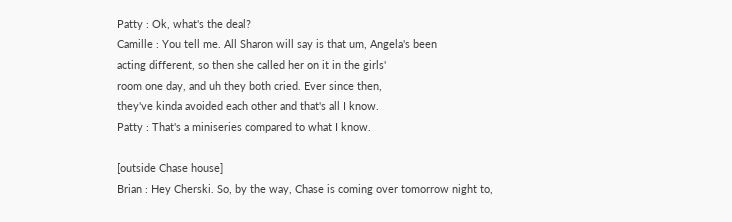Patty : Ok, what's the deal?
Camille : You tell me. All Sharon will say is that um, Angela's been
acting different, so then she called her on it in the girls'
room one day, and uh they both cried. Ever since then,
they've kinda avoided each other and that's all I know.
Patty : That's a miniseries compared to what I know.

[outside Chase house]
Brian : Hey Cherski. So, by the way, Chase is coming over tomorrow night to,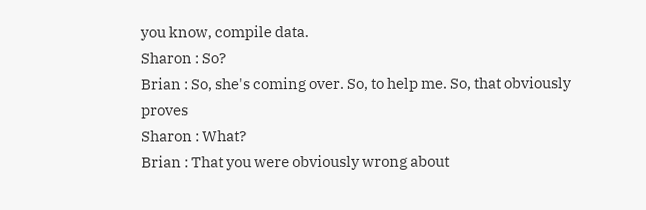you know, compile data.
Sharon : So?
Brian : So, she's coming over. So, to help me. So, that obviously proves
Sharon : What?
Brian : That you were obviously wrong about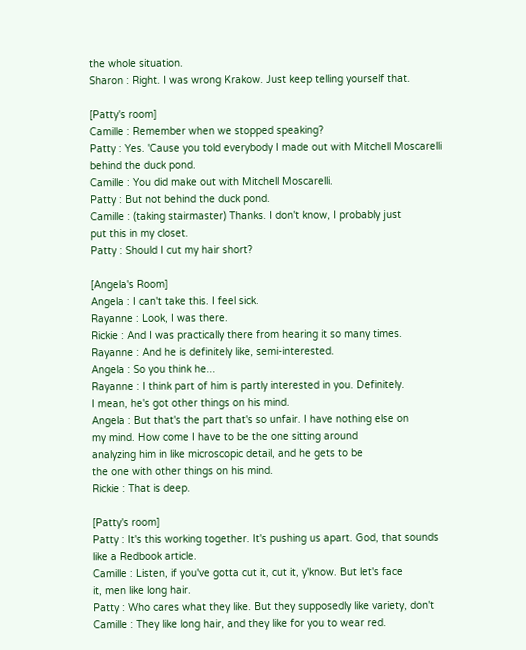the whole situation.
Sharon : Right. I was wrong Krakow. Just keep telling yourself that.

[Patty's room]
Camille : Remember when we stopped speaking?
Patty : Yes. 'Cause you told everybody I made out with Mitchell Moscarelli
behind the duck pond.
Camille : You did make out with Mitchell Moscarelli.
Patty : But not behind the duck pond.
Camille : (taking stairmaster) Thanks. I don't know, I probably just
put this in my closet.
Patty : Should I cut my hair short?

[Angela's Room]
Angela : I can't take this. I feel sick.
Rayanne : Look, I was there.
Rickie : And I was practically there from hearing it so many times.
Rayanne : And he is definitely like, semi-interested.
Angela : So you think he...
Rayanne : I think part of him is partly interested in you. Definitely.
I mean, he's got other things on his mind.
Angela : But that's the part that's so unfair. I have nothing else on
my mind. How come I have to be the one sitting around
analyzing him in like microscopic detail, and he gets to be
the one with other things on his mind.
Rickie : That is deep.

[Patty's room]
Patty : It's this working together. It's pushing us apart. God, that sounds
like a Redbook article.
Camille : Listen, if you've gotta cut it, cut it, y'know. But let's face
it, men like long hair.
Patty : Who cares what they like. But they supposedly like variety, don't
Camille : They like long hair, and they like for you to wear red.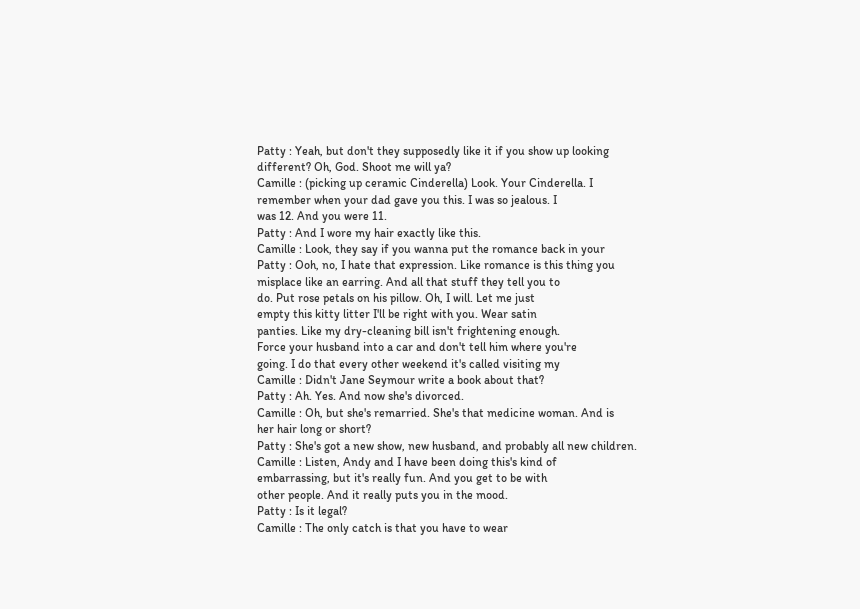Patty : Yeah, but don't they supposedly like it if you show up looking
different? Oh, God. Shoot me will ya?
Camille : (picking up ceramic Cinderella) Look. Your Cinderella. I
remember when your dad gave you this. I was so jealous. I
was 12. And you were 11.
Patty : And I wore my hair exactly like this.
Camille : Look, they say if you wanna put the romance back in your
Patty : Ooh, no, I hate that expression. Like romance is this thing you
misplace like an earring. And all that stuff they tell you to
do. Put rose petals on his pillow. Oh, I will. Let me just
empty this kitty litter I'll be right with you. Wear satin
panties. Like my dry-cleaning bill isn't frightening enough.
Force your husband into a car and don't tell him where you're
going. I do that every other weekend it's called visiting my
Camille : Didn't Jane Seymour write a book about that?
Patty : Ah. Yes. And now she's divorced.
Camille : Oh, but she's remarried. She's that medicine woman. And is
her hair long or short?
Patty : She's got a new show, new husband, and probably all new children.
Camille : Listen, Andy and I have been doing this's kind of
embarrassing, but it's really fun. And you get to be with
other people. And it really puts you in the mood.
Patty : Is it legal?
Camille : The only catch is that you have to wear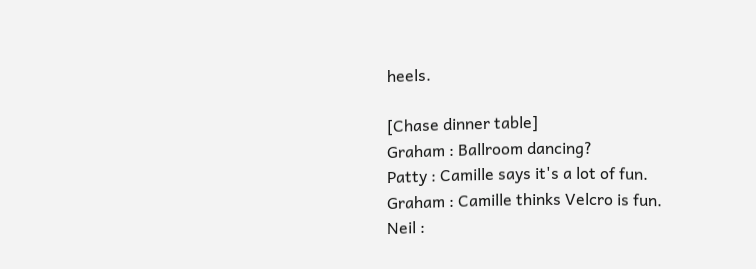heels.

[Chase dinner table]
Graham : Ballroom dancing?
Patty : Camille says it's a lot of fun.
Graham : Camille thinks Velcro is fun.
Neil :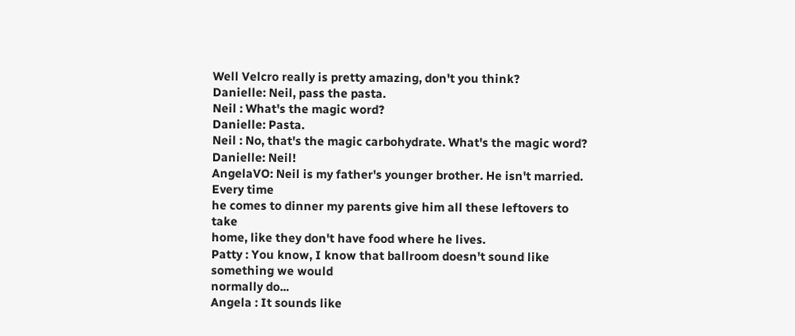Well Velcro really is pretty amazing, don't you think?
Danielle: Neil, pass the pasta.
Neil : What's the magic word?
Danielle: Pasta.
Neil : No, that's the magic carbohydrate. What's the magic word?
Danielle: Neil!
AngelaVO: Neil is my father's younger brother. He isn't married. Every time
he comes to dinner my parents give him all these leftovers to take
home, like they don't have food where he lives.
Patty : You know, I know that ballroom doesn't sound like something we would
normally do...
Angela : It sounds like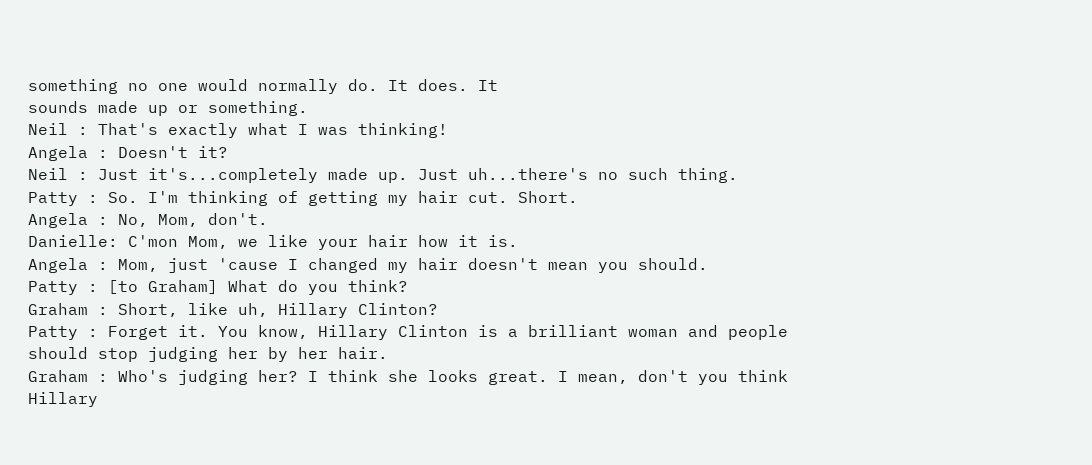something no one would normally do. It does. It
sounds made up or something.
Neil : That's exactly what I was thinking!
Angela : Doesn't it?
Neil : Just it's...completely made up. Just uh...there's no such thing.
Patty : So. I'm thinking of getting my hair cut. Short.
Angela : No, Mom, don't.
Danielle: C'mon Mom, we like your hair how it is.
Angela : Mom, just 'cause I changed my hair doesn't mean you should.
Patty : [to Graham] What do you think?
Graham : Short, like uh, Hillary Clinton?
Patty : Forget it. You know, Hillary Clinton is a brilliant woman and people
should stop judging her by her hair.
Graham : Who's judging her? I think she looks great. I mean, don't you think
Hillary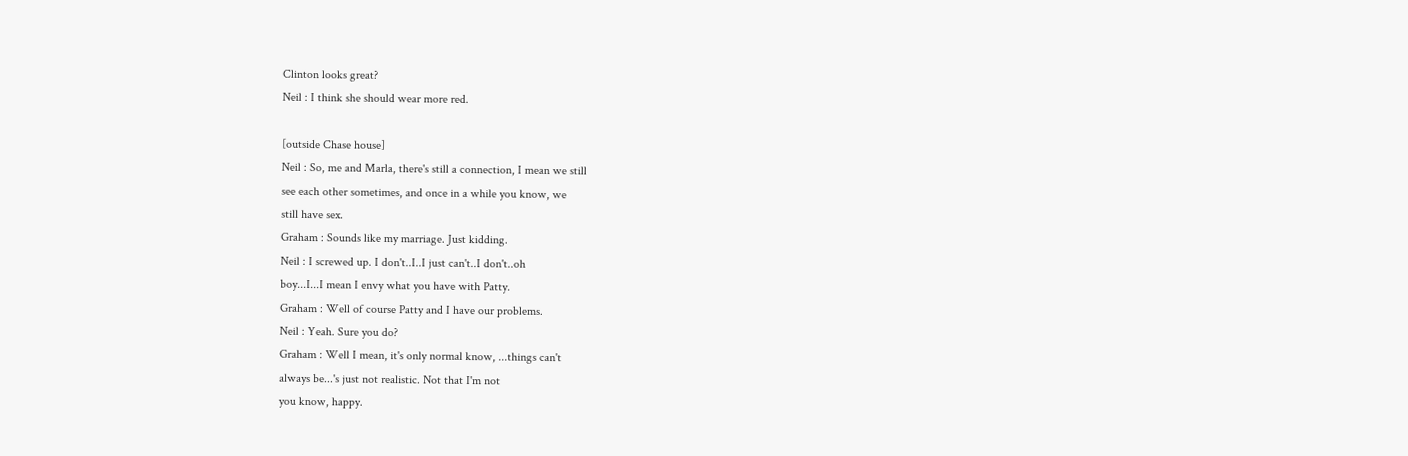Clinton looks great?
Neil : I think she should wear more red.

[outside Chase house]
Neil : So, me and Marla, there's still a connection, I mean we still
see each other sometimes, and once in a while you know, we
still have sex.
Graham : Sounds like my marriage. Just kidding.
Neil : I screwed up. I don't..I..I just can't..I don't..oh
boy...I...I mean I envy what you have with Patty.
Graham : Well of course Patty and I have our problems.
Neil : Yeah. Sure you do?
Graham : Well I mean, it's only normal know, ...things can't
always be...'s just not realistic. Not that I'm not
you know, happy.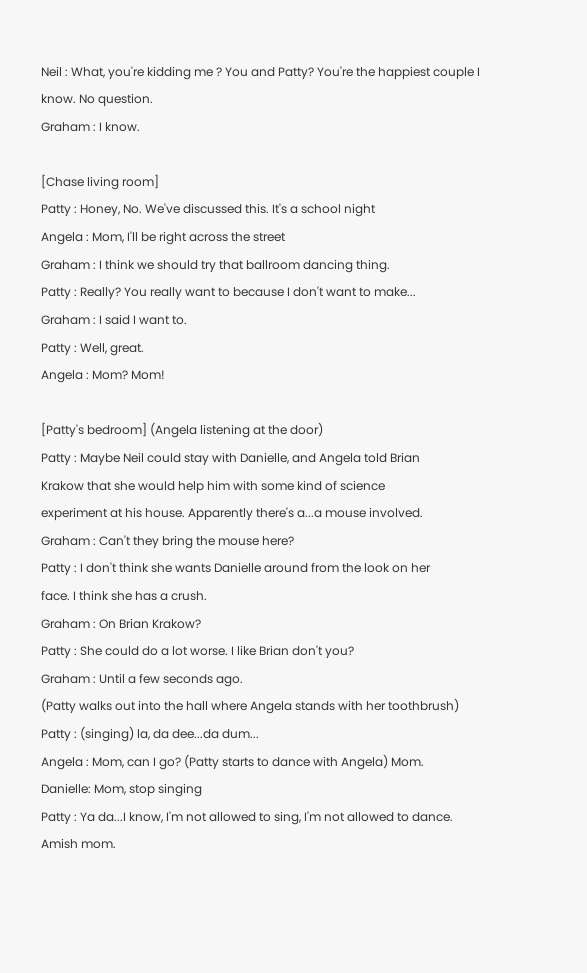Neil : What, you're kidding me ? You and Patty? You're the happiest couple I know. No question.
Graham : I know.

[Chase living room]
Patty : Honey, No. We've discussed this. It's a school night
Angela : Mom, I'll be right across the street
Graham : I think we should try that ballroom dancing thing.
Patty : Really? You really want to because I don't want to make...
Graham : I said I want to.
Patty : Well, great.
Angela : Mom? Mom!

[Patty's bedroom] (Angela listening at the door)
Patty : Maybe Neil could stay with Danielle, and Angela told Brian
Krakow that she would help him with some kind of science
experiment at his house. Apparently there's a...a mouse involved.
Graham : Can't they bring the mouse here?
Patty : I don't think she wants Danielle around from the look on her
face. I think she has a crush.
Graham : On Brian Krakow?
Patty : She could do a lot worse. I like Brian don't you?
Graham : Until a few seconds ago.
(Patty walks out into the hall where Angela stands with her toothbrush)
Patty : (singing) la, da dee...da dum...
Angela : Mom, can I go? (Patty starts to dance with Angela) Mom.
Danielle: Mom, stop singing
Patty : Ya da...I know, I'm not allowed to sing, I'm not allowed to dance.
Amish mom.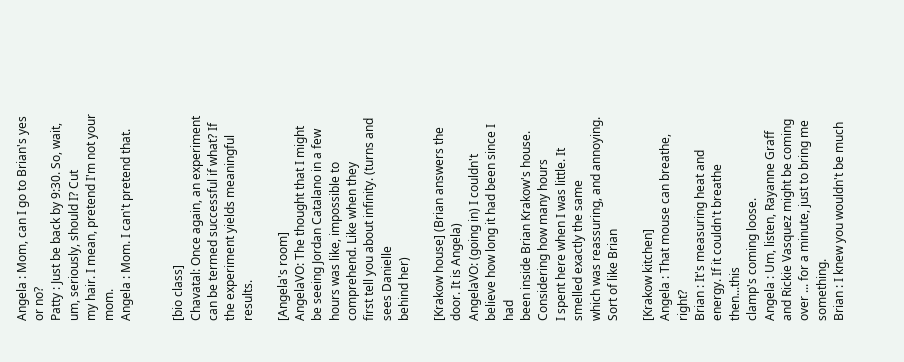Angela : Mom, can I go to Brian's yes or no?
Patty : Just be back by 9:30. So, wait, um, seriously, should I? Cut
my hair. I mean, pretend I'm not your mom.
Angela : Mom. I can't pretend that.


[bio class]
Chavatal: Once again, an experiment can be termed successful if what? If
the experiment yields meaningful results.

[Angela's room]
AngelaVO: The thought that I might be seeing Jordan Catalano in a few
hours was like, impossible to comprehend. Like when they
first tell you about infinity. (turns and sees Danielle
behind her)

[Krakow house] (Brian answers the door. It is Angela)
AngelaVO: (going in) I couldn't believe how long it had been since I had
been inside Brian Krakow's house. Considering how many hours
I spent here when I was little. It smelled exactly the same
which was reassuring, and annoying. Sort of like Brian

[Krakow kitchen]
Angela : That mouse can breathe, right?
Brian : It's measuring heat and energy. If it couldn't breathe then...this
clamp's coming loose.
Angela : Um, listen, Rayanne Graff and Rickie Vasquez might be coming
over ... for a minute, just to bring me something.
Brian : I knew you wouldn't be much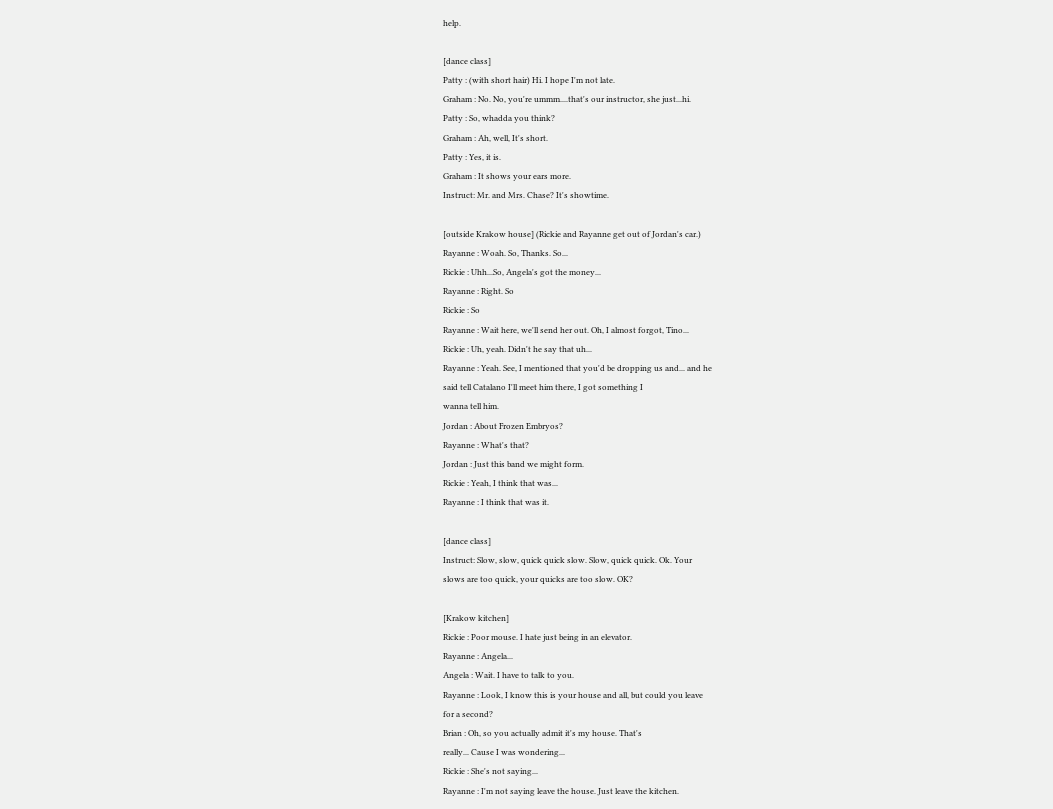help.

[dance class]
Patty : (with short hair) Hi. I hope I'm not late.
Graham : No. No, you're ummm....that's our instructor, she just...hi.
Patty : So, whadda you think?
Graham : Ah, well, It's short.
Patty : Yes, it is.
Graham : It shows your ears more.
Instruct: Mr. and Mrs. Chase? It's showtime.

[outside Krakow house] (Rickie and Rayanne get out of Jordan's car.)
Rayanne : Woah. So, Thanks. So...
Rickie : Uhh...So, Angela's got the money...
Rayanne : Right. So
Rickie : So
Rayanne : Wait here, we'll send her out. Oh, I almost forgot, Tino...
Rickie : Uh, yeah. Didn't he say that uh...
Rayanne : Yeah. See, I mentioned that you'd be dropping us and... and he
said tell Catalano I'll meet him there, I got something I
wanna tell him.
Jordan : About Frozen Embryos?
Rayanne : What's that?
Jordan : Just this band we might form.
Rickie : Yeah, I think that was...
Rayanne : I think that was it.

[dance class]
Instruct: Slow, slow, quick quick slow. Slow, quick quick. Ok. Your
slows are too quick, your quicks are too slow. OK?

[Krakow kitchen]
Rickie : Poor mouse. I hate just being in an elevator.
Rayanne : Angela...
Angela : Wait. I have to talk to you.
Rayanne : Look, I know this is your house and all, but could you leave
for a second?
Brian : Oh, so you actually admit it's my house. That's
really... Cause I was wondering...
Rickie : She's not saying...
Rayanne : I'm not saying leave the house. Just leave the kitchen.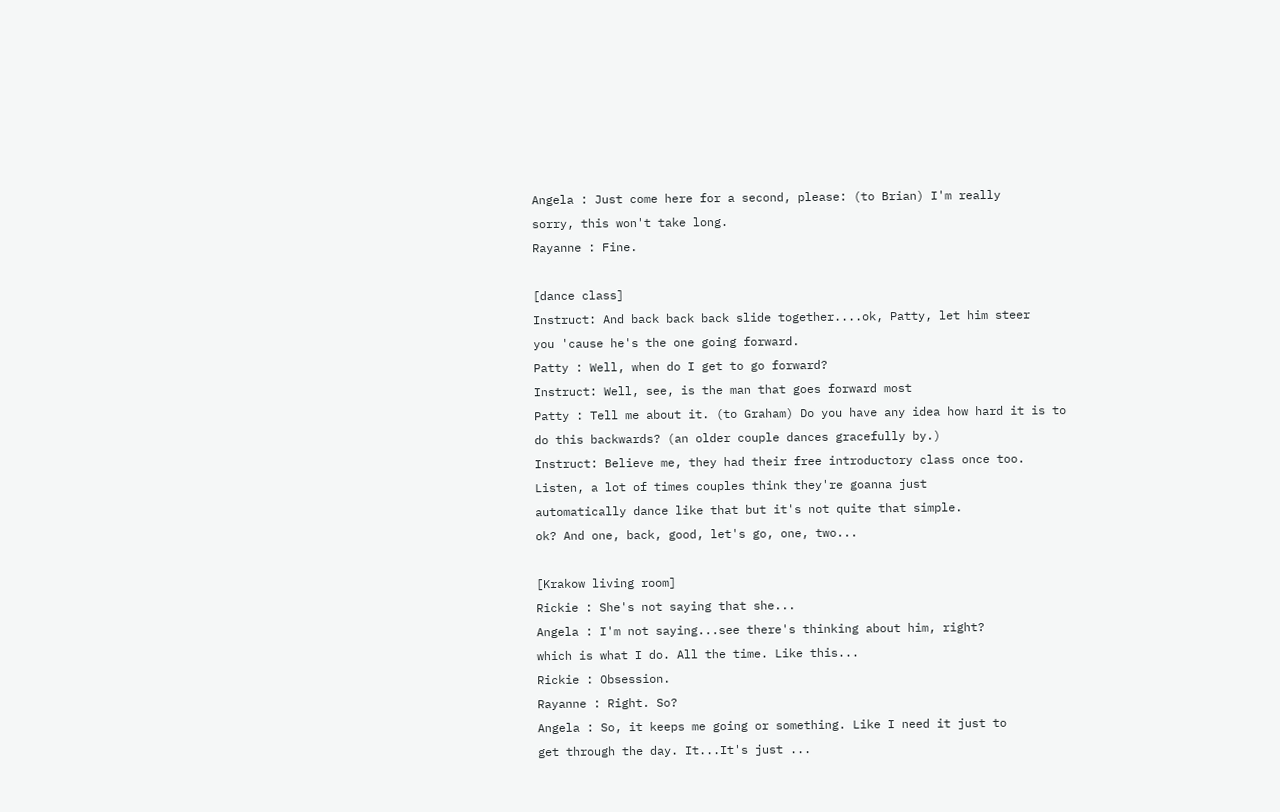Angela : Just come here for a second, please: (to Brian) I'm really
sorry, this won't take long.
Rayanne : Fine.

[dance class]
Instruct: And back back back slide together....ok, Patty, let him steer
you 'cause he's the one going forward.
Patty : Well, when do I get to go forward?
Instruct: Well, see, is the man that goes forward most
Patty : Tell me about it. (to Graham) Do you have any idea how hard it is to
do this backwards? (an older couple dances gracefully by.)
Instruct: Believe me, they had their free introductory class once too.
Listen, a lot of times couples think they're goanna just
automatically dance like that but it's not quite that simple.
ok? And one, back, good, let's go, one, two...

[Krakow living room]
Rickie : She's not saying that she...
Angela : I'm not saying...see there's thinking about him, right?
which is what I do. All the time. Like this...
Rickie : Obsession.
Rayanne : Right. So?
Angela : So, it keeps me going or something. Like I need it just to
get through the day. It...It's just ...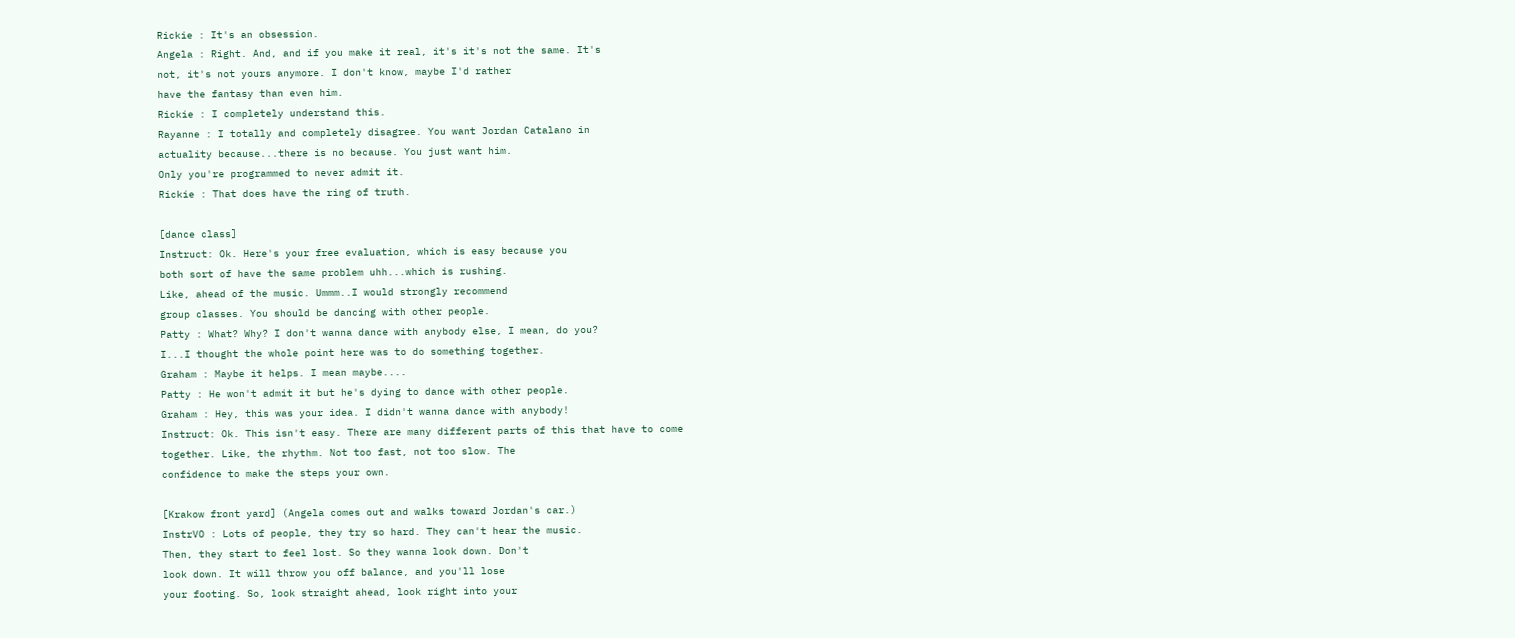Rickie : It's an obsession.
Angela : Right. And, and if you make it real, it's it's not the same. It's
not, it's not yours anymore. I don't know, maybe I'd rather
have the fantasy than even him.
Rickie : I completely understand this.
Rayanne : I totally and completely disagree. You want Jordan Catalano in
actuality because...there is no because. You just want him.
Only you're programmed to never admit it.
Rickie : That does have the ring of truth.

[dance class]
Instruct: Ok. Here's your free evaluation, which is easy because you
both sort of have the same problem uhh...which is rushing.
Like, ahead of the music. Ummm..I would strongly recommend
group classes. You should be dancing with other people.
Patty : What? Why? I don't wanna dance with anybody else, I mean, do you?
I...I thought the whole point here was to do something together.
Graham : Maybe it helps. I mean maybe....
Patty : He won't admit it but he's dying to dance with other people.
Graham : Hey, this was your idea. I didn't wanna dance with anybody!
Instruct: Ok. This isn't easy. There are many different parts of this that have to come
together. Like, the rhythm. Not too fast, not too slow. The
confidence to make the steps your own.

[Krakow front yard] (Angela comes out and walks toward Jordan's car.)
InstrVO : Lots of people, they try so hard. They can't hear the music.
Then, they start to feel lost. So they wanna look down. Don't
look down. It will throw you off balance, and you'll lose
your footing. So, look straight ahead, look right into your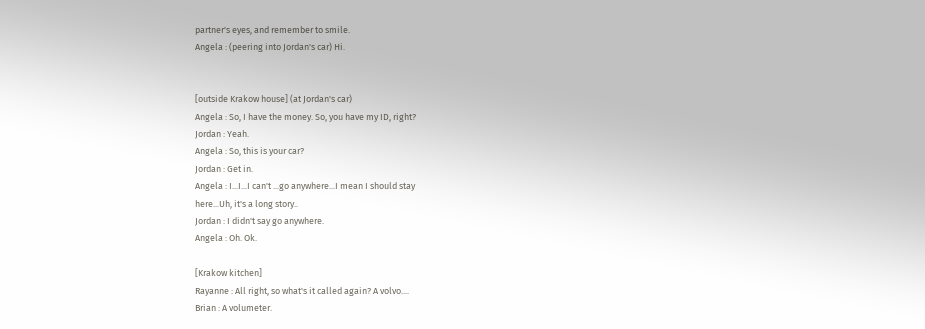partner's eyes, and remember to smile.
Angela : (peering into Jordan's car) Hi.


[outside Krakow house] (at Jordan's car)
Angela : So, I have the money. So, you have my ID, right?
Jordan : Yeah.
Angela : So, this is your car?
Jordan : Get in.
Angela : I...I...I can't ...go anywhere...I mean I should stay
here...Uh, it's a long story..
Jordan : I didn't say go anywhere.
Angela : Oh. Ok.

[Krakow kitchen]
Rayanne : All right, so what's it called again? A volvo....
Brian : A volumeter.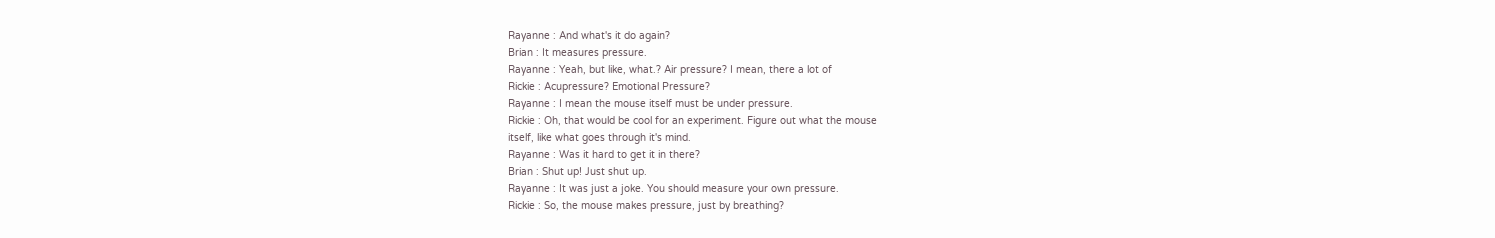Rayanne : And what's it do again?
Brian : It measures pressure.
Rayanne : Yeah, but like, what.? Air pressure? I mean, there a lot of
Rickie : Acupressure? Emotional Pressure?
Rayanne : I mean the mouse itself must be under pressure.
Rickie : Oh, that would be cool for an experiment. Figure out what the mouse
itself, like what goes through it's mind.
Rayanne : Was it hard to get it in there?
Brian : Shut up! Just shut up.
Rayanne : It was just a joke. You should measure your own pressure.
Rickie : So, the mouse makes pressure, just by breathing?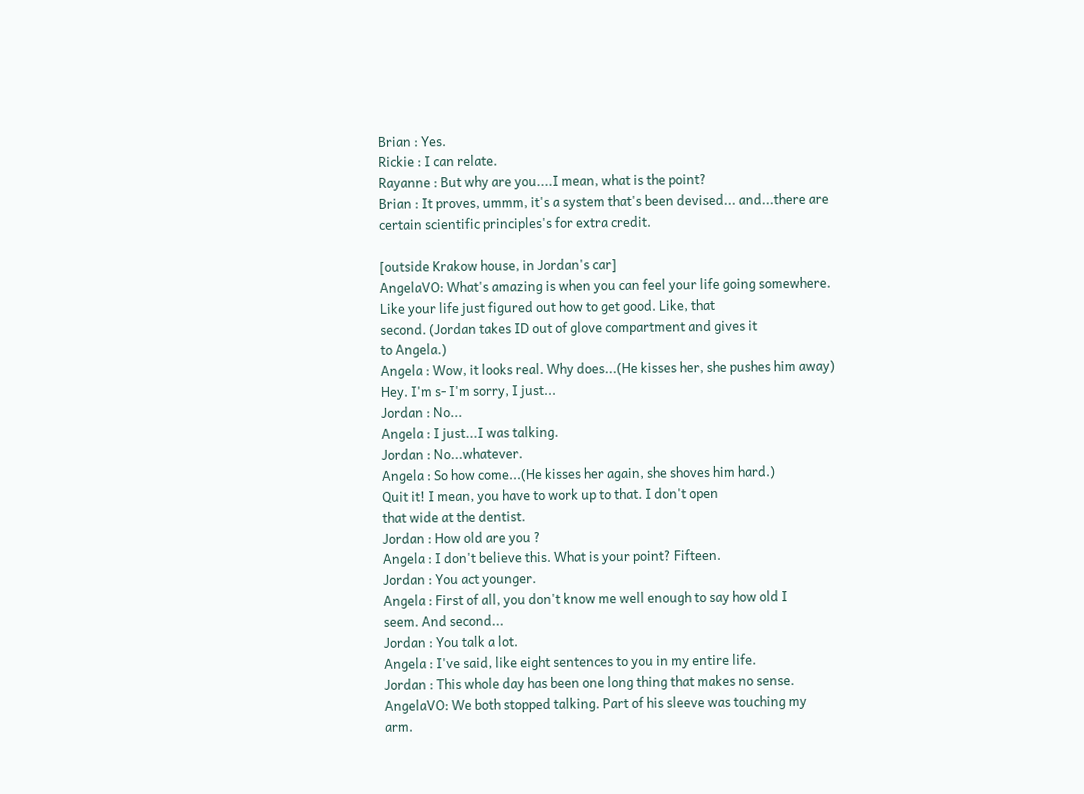Brian : Yes.
Rickie : I can relate.
Rayanne : But why are you....I mean, what is the point?
Brian : It proves, ummm, it's a system that's been devised... and...there are
certain scientific principles's for extra credit.

[outside Krakow house, in Jordan's car]
AngelaVO: What's amazing is when you can feel your life going somewhere.
Like your life just figured out how to get good. Like, that
second. (Jordan takes ID out of glove compartment and gives it
to Angela.)
Angela : Wow, it looks real. Why does...(He kisses her, she pushes him away)
Hey. I'm s- I'm sorry, I just...
Jordan : No...
Angela : I just...I was talking.
Jordan : No...whatever.
Angela : So how come...(He kisses her again, she shoves him hard.)
Quit it! I mean, you have to work up to that. I don't open
that wide at the dentist.
Jordan : How old are you ?
Angela : I don't believe this. What is your point? Fifteen.
Jordan : You act younger.
Angela : First of all, you don't know me well enough to say how old I
seem. And second...
Jordan : You talk a lot.
Angela : I've said, like eight sentences to you in my entire life.
Jordan : This whole day has been one long thing that makes no sense.
AngelaVO: We both stopped talking. Part of his sleeve was touching my
arm.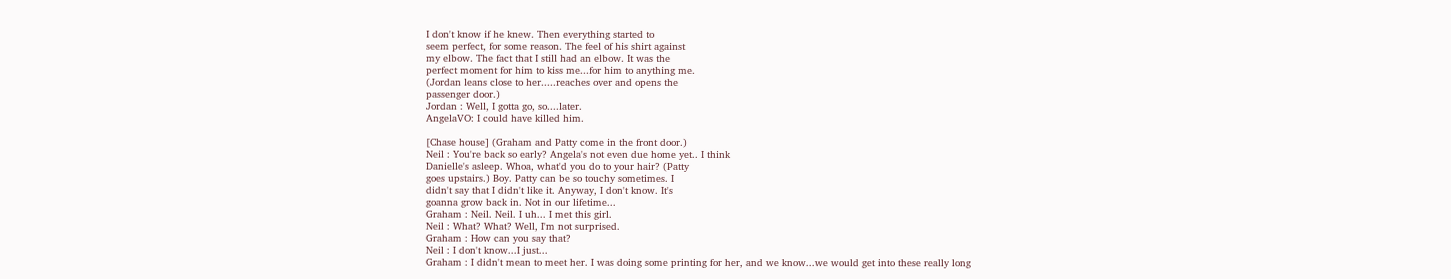I don't know if he knew. Then everything started to
seem perfect, for some reason. The feel of his shirt against
my elbow. The fact that I still had an elbow. It was the
perfect moment for him to kiss me...for him to anything me.
(Jordan leans close to her.....reaches over and opens the
passenger door.)
Jordan : Well, I gotta go, so....later.
AngelaVO: I could have killed him.

[Chase house] (Graham and Patty come in the front door.)
Neil : You're back so early? Angela's not even due home yet.. I think
Danielle's asleep. Whoa, what'd you do to your hair? (Patty
goes upstairs.) Boy. Patty can be so touchy sometimes. I
didn't say that I didn't like it. Anyway, I don't know. It's
goanna grow back in. Not in our lifetime...
Graham : Neil. Neil. I uh... I met this girl.
Neil : What? What? Well, I'm not surprised.
Graham : How can you say that?
Neil : I don't know...I just...
Graham : I didn't mean to meet her. I was doing some printing for her, and we know...we would get into these really long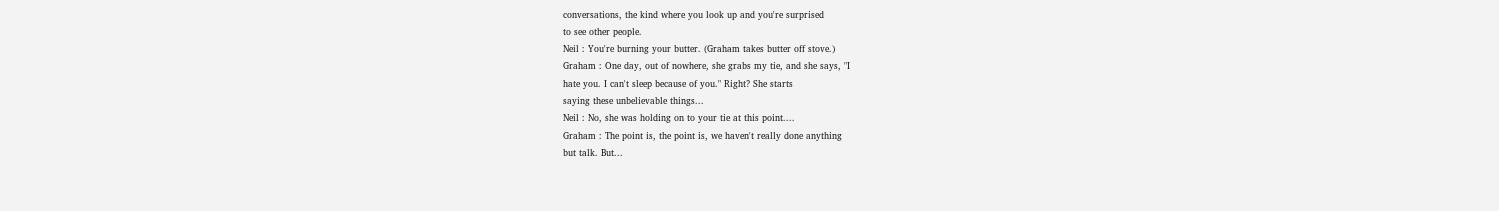conversations, the kind where you look up and you're surprised
to see other people.
Neil : You're burning your butter. (Graham takes butter off stove.)
Graham : One day, out of nowhere, she grabs my tie, and she says, "I
hate you. I can't sleep because of you." Right? She starts
saying these unbelievable things...
Neil : No, she was holding on to your tie at this point....
Graham : The point is, the point is, we haven't really done anything
but talk. But...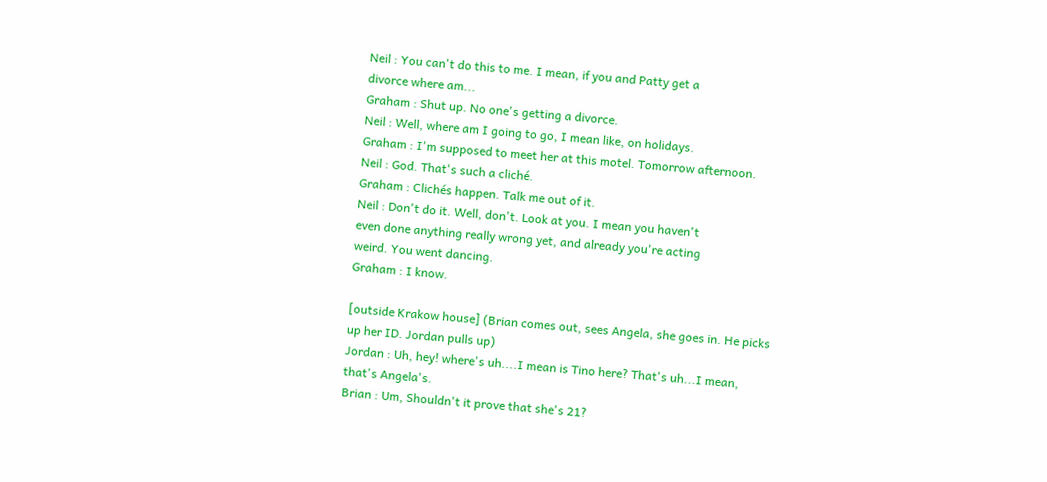Neil : You can't do this to me. I mean, if you and Patty get a
divorce where am...
Graham : Shut up. No one's getting a divorce.
Neil : Well, where am I going to go, I mean like, on holidays.
Graham : I'm supposed to meet her at this motel. Tomorrow afternoon.
Neil : God. That's such a cliché.
Graham : Clichés happen. Talk me out of it.
Neil : Don't do it. Well, don't. Look at you. I mean you haven't
even done anything really wrong yet, and already you're acting
weird. You went dancing.
Graham : I know.

[outside Krakow house] (Brian comes out, sees Angela, she goes in. He picks
up her ID. Jordan pulls up)
Jordan : Uh, hey! where's uh....I mean is Tino here? That's uh...I mean,
that's Angela's.
Brian : Um, Shouldn't it prove that she's 21?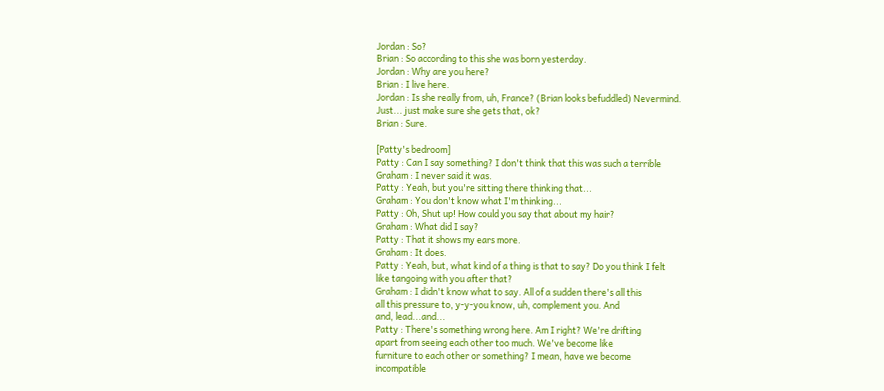Jordan : So?
Brian : So according to this she was born yesterday.
Jordan : Why are you here?
Brian : I live here.
Jordan : Is she really from, uh, France? (Brian looks befuddled) Nevermind.
Just... just make sure she gets that, ok?
Brian : Sure.

[Patty's bedroom]
Patty : Can I say something? I don't think that this was such a terrible
Graham : I never said it was.
Patty : Yeah, but you're sitting there thinking that...
Graham : You don't know what I'm thinking...
Patty : Oh, Shut up! How could you say that about my hair?
Graham : What did I say?
Patty : That it shows my ears more.
Graham : It does.
Patty : Yeah, but, what kind of a thing is that to say? Do you think I felt
like tangoing with you after that?
Graham : I didn't know what to say. All of a sudden there's all this
all this pressure to, y-y-you know, uh, complement you. And
and, lead...and...
Patty : There's something wrong here. Am I right? We're drifting
apart from seeing each other too much. We've become like
furniture to each other or something? I mean, have we become
incompatible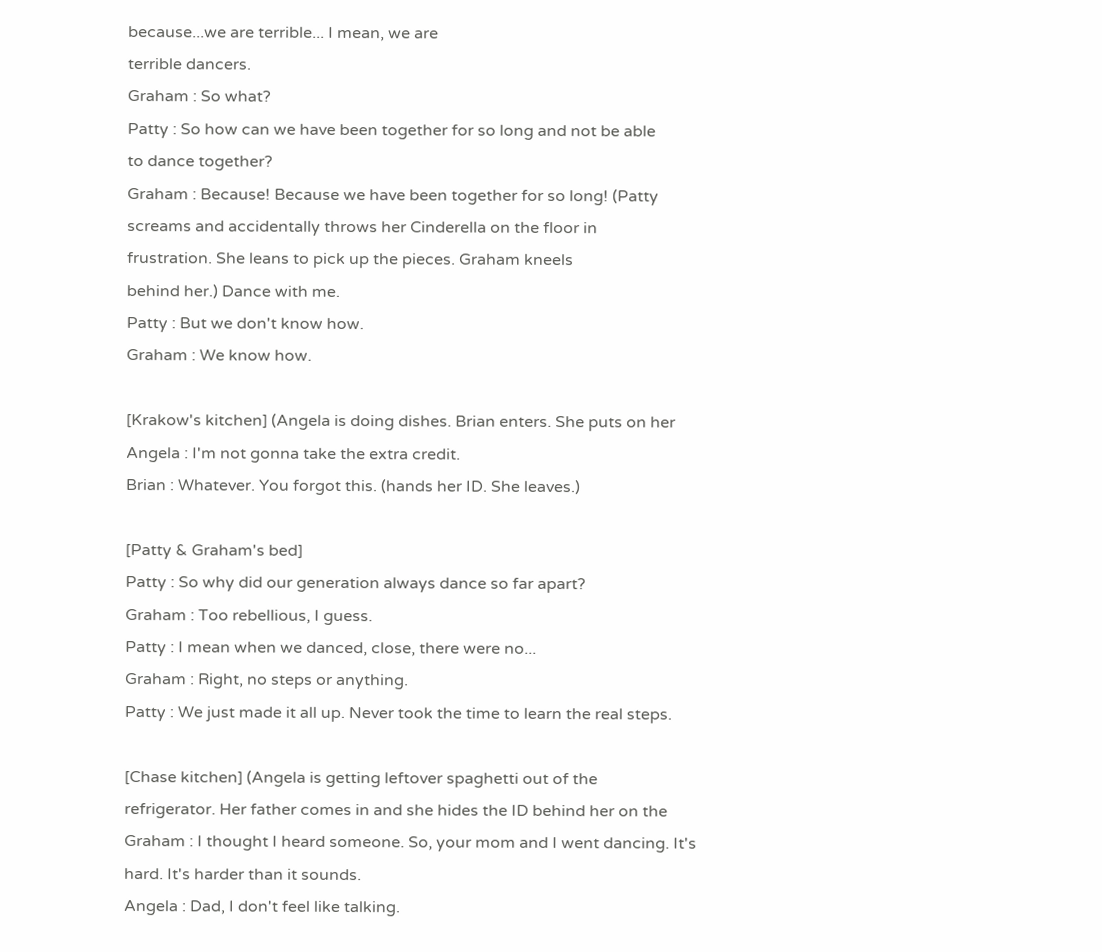because...we are terrible... I mean, we are
terrible dancers.
Graham : So what?
Patty : So how can we have been together for so long and not be able
to dance together?
Graham : Because! Because we have been together for so long! (Patty
screams and accidentally throws her Cinderella on the floor in
frustration. She leans to pick up the pieces. Graham kneels
behind her.) Dance with me.
Patty : But we don't know how.
Graham : We know how.

[Krakow's kitchen] (Angela is doing dishes. Brian enters. She puts on her
Angela : I'm not gonna take the extra credit.
Brian : Whatever. You forgot this. (hands her ID. She leaves.)

[Patty & Graham's bed]
Patty : So why did our generation always dance so far apart?
Graham : Too rebellious, I guess.
Patty : I mean when we danced, close, there were no...
Graham : Right, no steps or anything.
Patty : We just made it all up. Never took the time to learn the real steps.

[Chase kitchen] (Angela is getting leftover spaghetti out of the
refrigerator. Her father comes in and she hides the ID behind her on the
Graham : I thought I heard someone. So, your mom and I went dancing. It's
hard. It's harder than it sounds.
Angela : Dad, I don't feel like talking.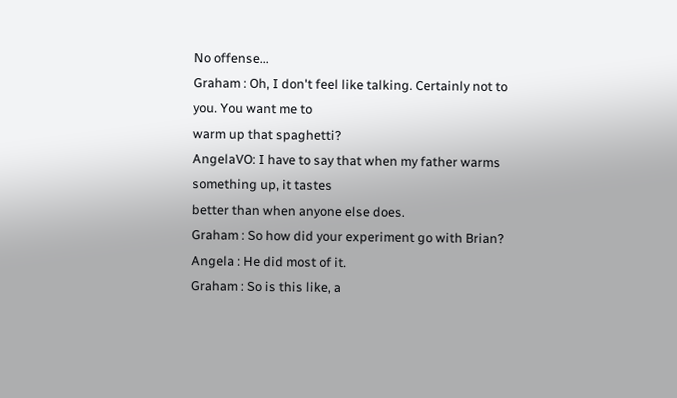No offense...
Graham : Oh, I don't feel like talking. Certainly not to you. You want me to
warm up that spaghetti?
AngelaVO: I have to say that when my father warms something up, it tastes
better than when anyone else does.
Graham : So how did your experiment go with Brian?
Angela : He did most of it.
Graham : So is this like, a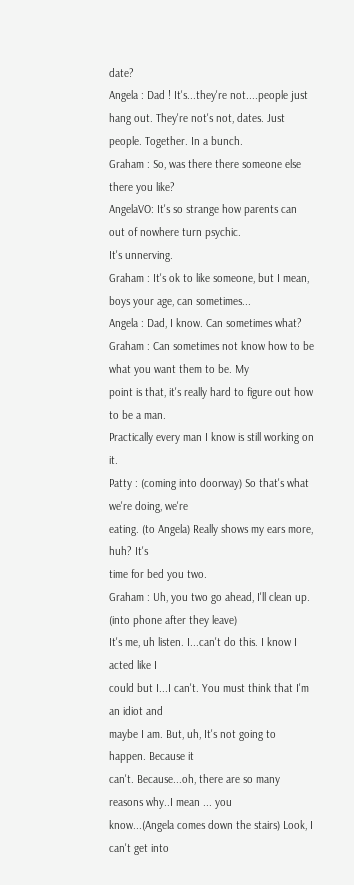date?
Angela : Dad ! It's...they're not....people just hang out. They're not's not, dates. Just people. Together. In a bunch.
Graham : So, was there there someone else there you like?
AngelaVO: It's so strange how parents can out of nowhere turn psychic.
It's unnerving.
Graham : It's ok to like someone, but I mean, boys your age, can sometimes...
Angela : Dad, I know. Can sometimes what?
Graham : Can sometimes not know how to be what you want them to be. My
point is that, it's really hard to figure out how to be a man.
Practically every man I know is still working on it.
Patty : (coming into doorway) So that's what we're doing, we're
eating. (to Angela) Really shows my ears more, huh? It's
time for bed you two.
Graham : Uh, you two go ahead, I'll clean up. (into phone after they leave)
It's me, uh listen. I...can't do this. I know I acted like I
could but I...I can't. You must think that I'm an idiot and
maybe I am. But, uh, It's not going to happen. Because it
can't. Because...oh, there are so many reasons why..I mean ... you
know...(Angela comes down the stairs) Look, I can't get into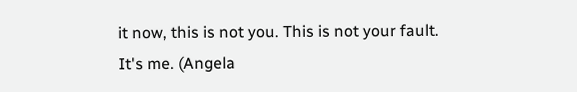it now, this is not you. This is not your fault.
It's me. (Angela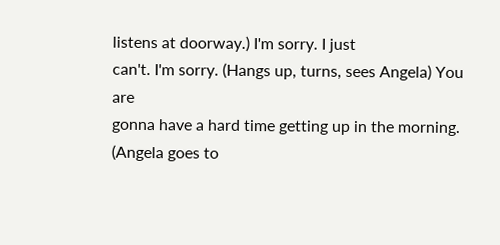listens at doorway.) I'm sorry. I just
can't. I'm sorry. (Hangs up, turns, sees Angela) You are
gonna have a hard time getting up in the morning.
(Angela goes to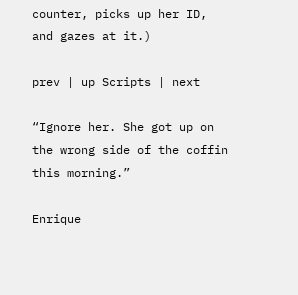counter, picks up her ID, and gazes at it.)

prev | up Scripts | next

“Ignore her. She got up on the wrong side of the coffin this morning.”

Enrique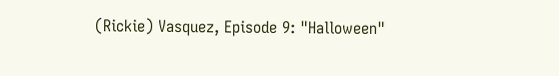(Rickie) Vasquez, Episode 9: "Halloween"